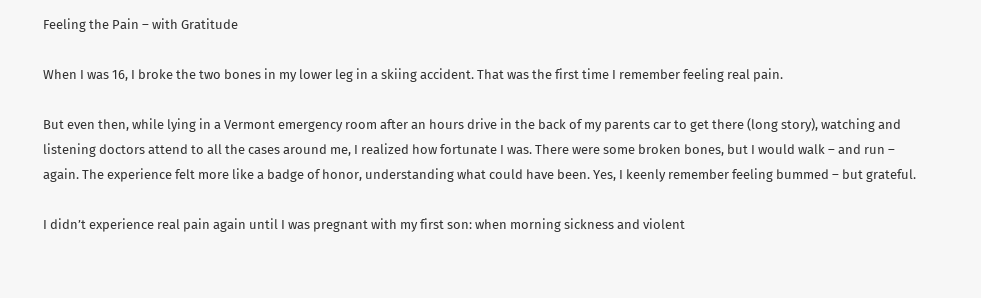Feeling the Pain – with Gratitude

When I was 16, I broke the two bones in my lower leg in a skiing accident. That was the first time I remember feeling real pain.

But even then, while lying in a Vermont emergency room after an hours drive in the back of my parents car to get there (long story), watching and listening doctors attend to all the cases around me, I realized how fortunate I was. There were some broken bones, but I would walk – and run – again. The experience felt more like a badge of honor, understanding what could have been. Yes, I keenly remember feeling bummed – but grateful.

I didn’t experience real pain again until I was pregnant with my first son: when morning sickness and violent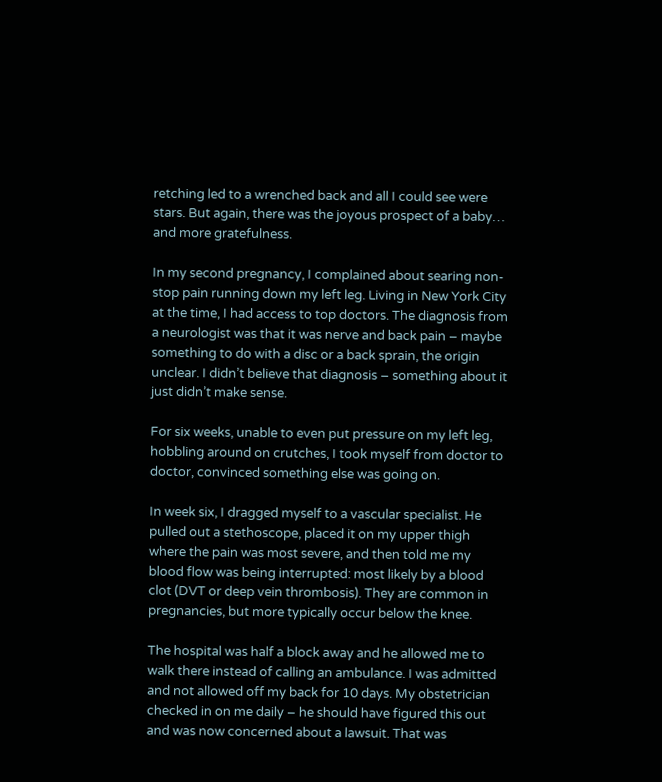retching led to a wrenched back and all I could see were stars. But again, there was the joyous prospect of a baby… and more gratefulness.

In my second pregnancy, I complained about searing non-stop pain running down my left leg. Living in New York City at the time, I had access to top doctors. The diagnosis from a neurologist was that it was nerve and back pain – maybe something to do with a disc or a back sprain, the origin unclear. I didn’t believe that diagnosis – something about it just didn’t make sense.

For six weeks, unable to even put pressure on my left leg, hobbling around on crutches, I took myself from doctor to doctor, convinced something else was going on.

In week six, I dragged myself to a vascular specialist. He pulled out a stethoscope, placed it on my upper thigh where the pain was most severe, and then told me my blood flow was being interrupted: most likely by a blood clot (DVT or deep vein thrombosis). They are common in pregnancies, but more typically occur below the knee.

The hospital was half a block away and he allowed me to walk there instead of calling an ambulance. I was admitted and not allowed off my back for 10 days. My obstetrician checked in on me daily – he should have figured this out and was now concerned about a lawsuit. That was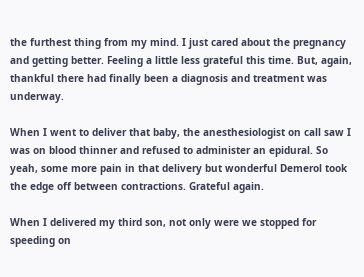the furthest thing from my mind. I just cared about the pregnancy and getting better. Feeling a little less grateful this time. But, again, thankful there had finally been a diagnosis and treatment was underway.

When I went to deliver that baby, the anesthesiologist on call saw I was on blood thinner and refused to administer an epidural. So yeah, some more pain in that delivery but wonderful Demerol took the edge off between contractions. Grateful again.

When I delivered my third son, not only were we stopped for speeding on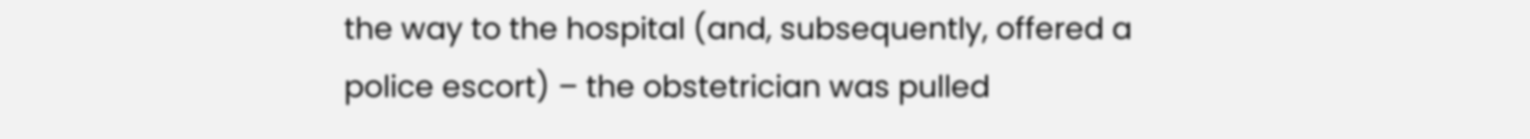the way to the hospital (and, subsequently, offered a police escort) – the obstetrician was pulled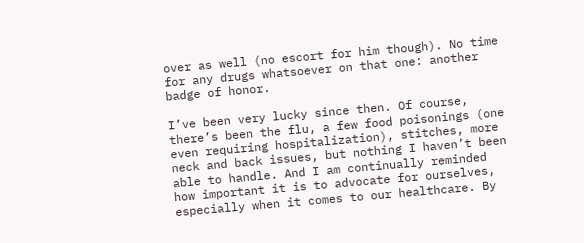over as well (no escort for him though). No time for any drugs whatsoever on that one: another badge of honor.

I’ve been very lucky since then. Of course, there’s been the flu, a few food poisonings (one even requiring hospitalization), stitches, more neck and back issues, but nothing I haven’t been able to handle. And I am continually reminded how important it is to advocate for ourselves, especially when it comes to our healthcare. By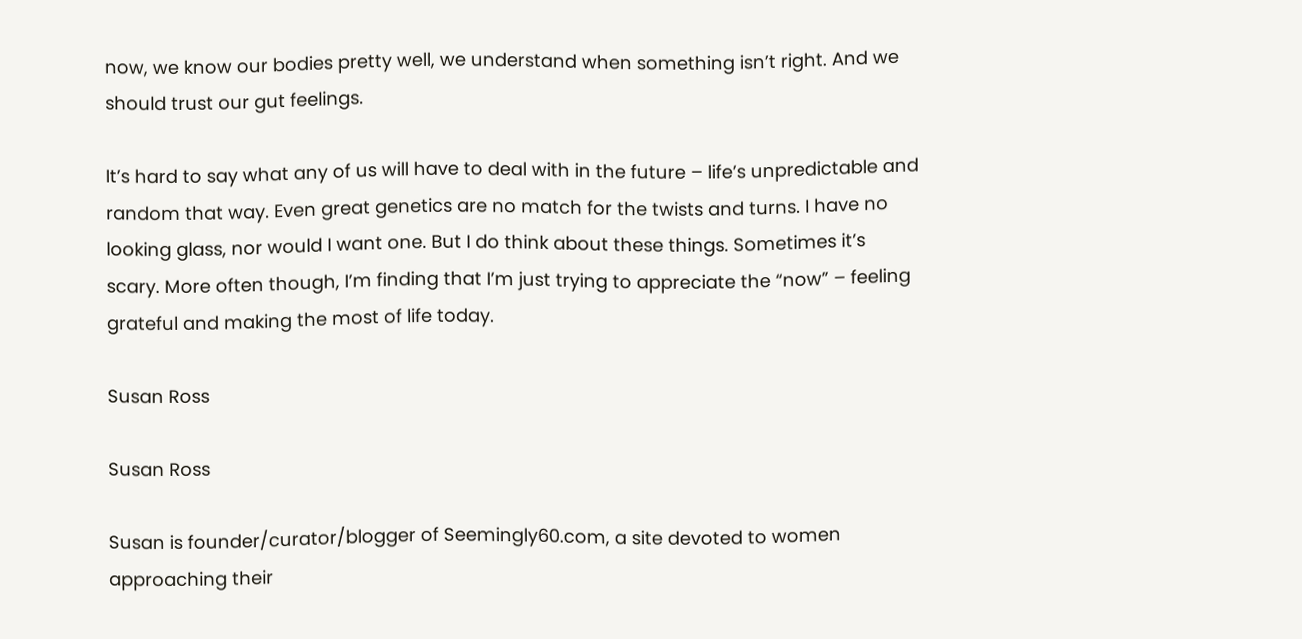now, we know our bodies pretty well, we understand when something isn’t right. And we should trust our gut feelings.

It’s hard to say what any of us will have to deal with in the future – life’s unpredictable and random that way. Even great genetics are no match for the twists and turns. I have no looking glass, nor would I want one. But I do think about these things. Sometimes it’s scary. More often though, I’m finding that I’m just trying to appreciate the “now” – feeling grateful and making the most of life today.

Susan Ross

Susan Ross

Susan is founder/curator/blogger of Seemingly60.com, a site devoted to women approaching their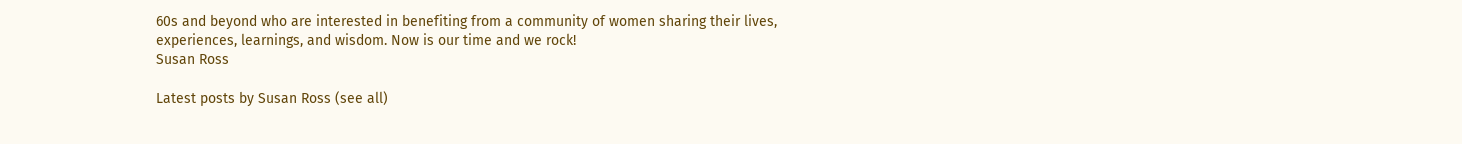60s and beyond who are interested in benefiting from a community of women sharing their lives, experiences, learnings, and wisdom. Now is our time and we rock!
Susan Ross

Latest posts by Susan Ross (see all)